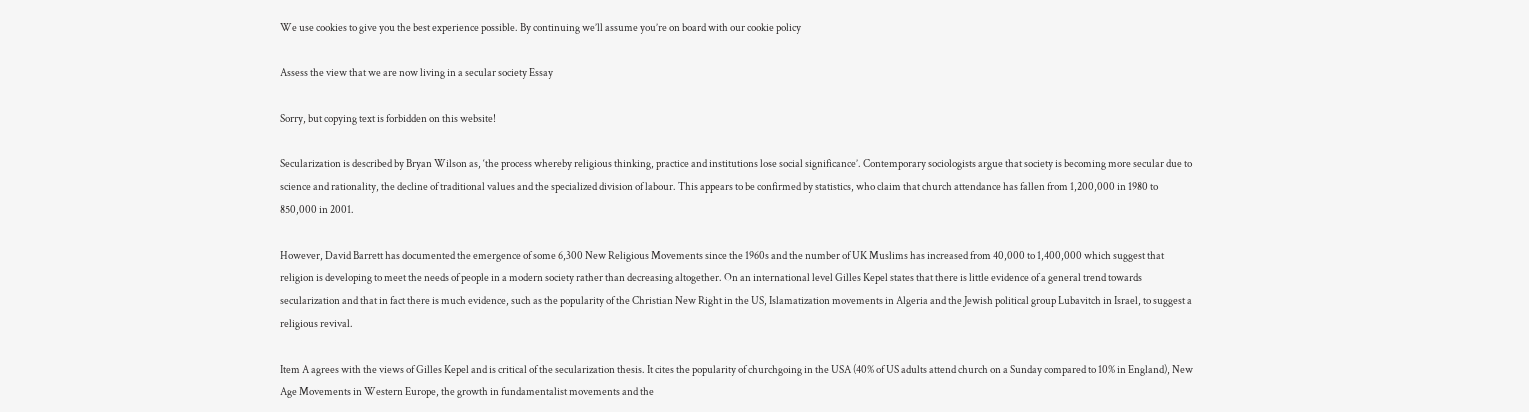We use cookies to give you the best experience possible. By continuing we’ll assume you’re on board with our cookie policy

Assess the view that we are now living in a secular society Essay

Sorry, but copying text is forbidden on this website!

Secularization is described by Bryan Wilson as, ‘the process whereby religious thinking, practice and institutions lose social significance’. Contemporary sociologists argue that society is becoming more secular due to science and rationality, the decline of traditional values and the specialized division of labour. This appears to be confirmed by statistics, who claim that church attendance has fallen from 1,200,000 in 1980 to 850,000 in 2001.

However, David Barrett has documented the emergence of some 6,300 New Religious Movements since the 1960s and the number of UK Muslims has increased from 40,000 to 1,400,000 which suggest that religion is developing to meet the needs of people in a modern society rather than decreasing altogether. On an international level Gilles Kepel states that there is little evidence of a general trend towards secularization and that in fact there is much evidence, such as the popularity of the Christian New Right in the US, Islamatization movements in Algeria and the Jewish political group Lubavitch in Israel, to suggest a religious revival.

Item A agrees with the views of Gilles Kepel and is critical of the secularization thesis. It cites the popularity of churchgoing in the USA (40% of US adults attend church on a Sunday compared to 10% in England), New Age Movements in Western Europe, the growth in fundamentalist movements and the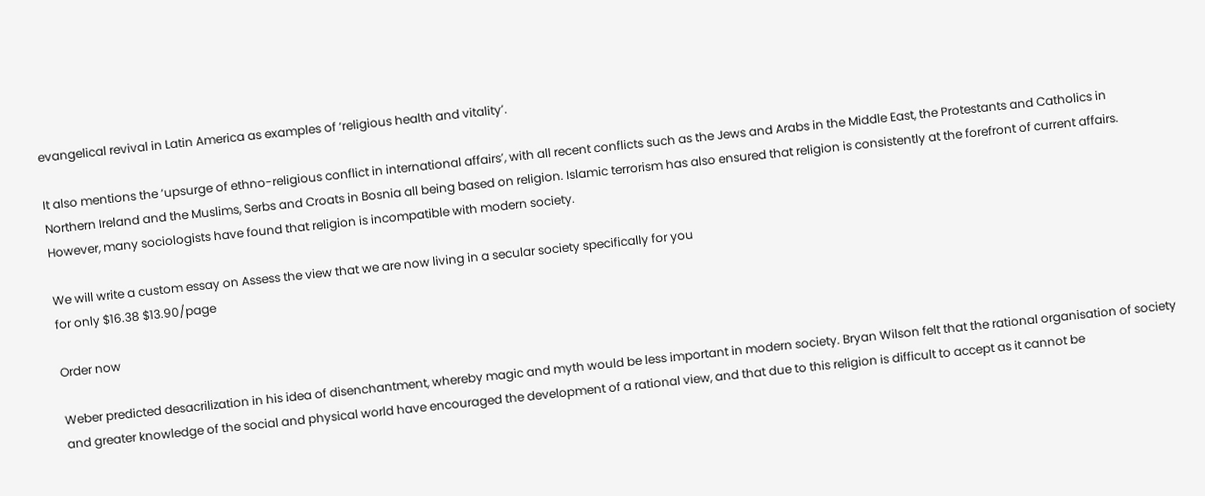evangelical revival in Latin America as examples of ‘religious health and vitality’.

It also mentions the ‘upsurge of ethno-religious conflict in international affairs’, with all recent conflicts such as the Jews and Arabs in the Middle East, the Protestants and Catholics in Northern Ireland and the Muslims, Serbs and Croats in Bosnia all being based on religion. Islamic terrorism has also ensured that religion is consistently at the forefront of current affairs. However, many sociologists have found that religion is incompatible with modern society.

We will write a custom essay on Assess the view that we are now living in a secular society specifically for you
for only $16.38 $13.90/page

Order now

Weber predicted desacrilization in his idea of disenchantment, whereby magic and myth would be less important in modern society. Bryan Wilson felt that the rational organisation of society and greater knowledge of the social and physical world have encouraged the development of a rational view, and that due to this religion is difficult to accept as it cannot be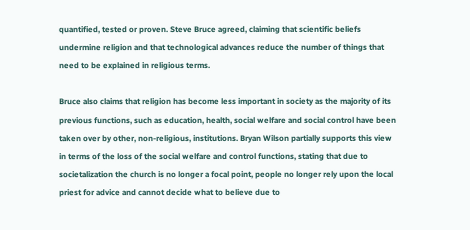quantified, tested or proven. Steve Bruce agreed, claiming that scientific beliefs undermine religion and that technological advances reduce the number of things that need to be explained in religious terms.

Bruce also claims that religion has become less important in society as the majority of its previous functions, such as education, health, social welfare and social control have been taken over by other, non-religious, institutions. Bryan Wilson partially supports this view in terms of the loss of the social welfare and control functions, stating that due to societalization the church is no longer a focal point, people no longer rely upon the local priest for advice and cannot decide what to believe due to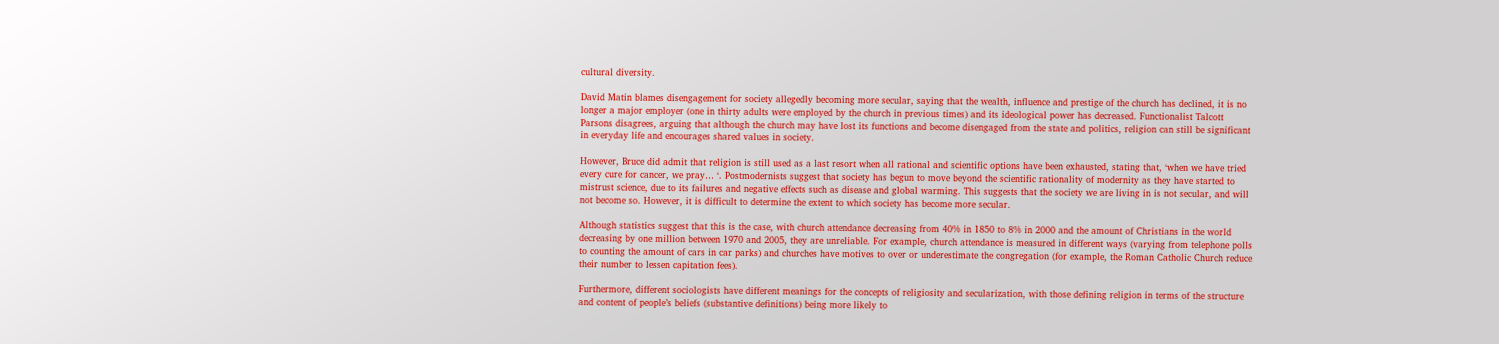cultural diversity.

David Matin blames disengagement for society allegedly becoming more secular, saying that the wealth, influence and prestige of the church has declined, it is no longer a major employer (one in thirty adults were employed by the church in previous times) and its ideological power has decreased. Functionalist Talcott Parsons disagrees, arguing that although the church may have lost its functions and become disengaged from the state and politics, religion can still be significant in everyday life and encourages shared values in society.

However, Bruce did admit that religion is still used as a last resort when all rational and scientific options have been exhausted, stating that, ‘when we have tried every cure for cancer, we pray… ‘. Postmodernists suggest that society has begun to move beyond the scientific rationality of modernity as they have started to mistrust science, due to its failures and negative effects such as disease and global warming. This suggests that the society we are living in is not secular, and will not become so. However, it is difficult to determine the extent to which society has become more secular.

Although statistics suggest that this is the case, with church attendance decreasing from 40% in 1850 to 8% in 2000 and the amount of Christians in the world decreasing by one million between 1970 and 2005, they are unreliable. For example, church attendance is measured in different ways (varying from telephone polls to counting the amount of cars in car parks) and churches have motives to over or underestimate the congregation (for example, the Roman Catholic Church reduce their number to lessen capitation fees).

Furthermore, different sociologists have different meanings for the concepts of religiosity and secularization, with those defining religion in terms of the structure and content of people’s beliefs (substantive definitions) being more likely to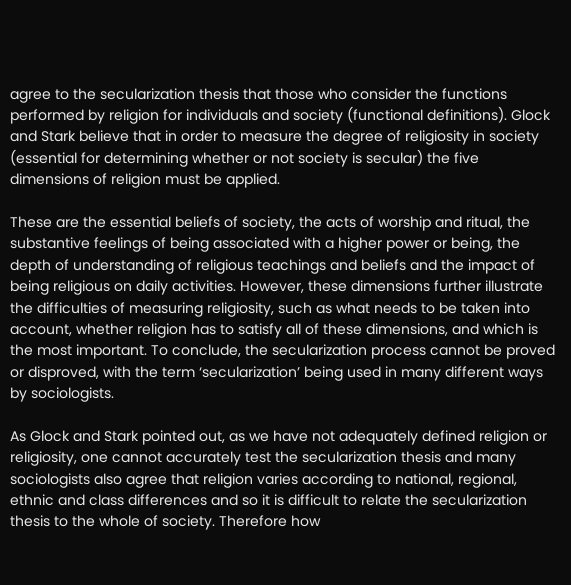agree to the secularization thesis that those who consider the functions performed by religion for individuals and society (functional definitions). Glock and Stark believe that in order to measure the degree of religiosity in society (essential for determining whether or not society is secular) the five dimensions of religion must be applied.

These are the essential beliefs of society, the acts of worship and ritual, the substantive feelings of being associated with a higher power or being, the depth of understanding of religious teachings and beliefs and the impact of being religious on daily activities. However, these dimensions further illustrate the difficulties of measuring religiosity, such as what needs to be taken into account, whether religion has to satisfy all of these dimensions, and which is the most important. To conclude, the secularization process cannot be proved or disproved, with the term ‘secularization’ being used in many different ways by sociologists.

As Glock and Stark pointed out, as we have not adequately defined religion or religiosity, one cannot accurately test the secularization thesis and many sociologists also agree that religion varies according to national, regional, ethnic and class differences and so it is difficult to relate the secularization thesis to the whole of society. Therefore how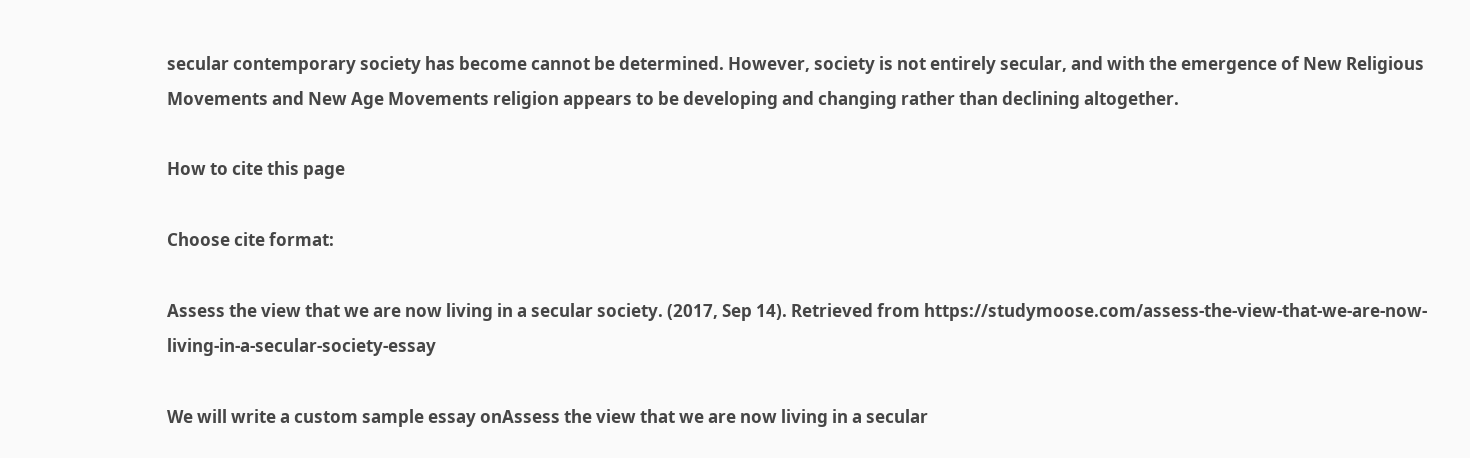secular contemporary society has become cannot be determined. However, society is not entirely secular, and with the emergence of New Religious Movements and New Age Movements religion appears to be developing and changing rather than declining altogether.

How to cite this page

Choose cite format:

Assess the view that we are now living in a secular society. (2017, Sep 14). Retrieved from https://studymoose.com/assess-the-view-that-we-are-now-living-in-a-secular-society-essay

We will write a custom sample essay onAssess the view that we are now living in a secular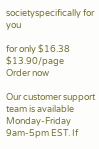societyspecifically for you

for only $16.38 $13.90/page
Order now

Our customer support team is available Monday-Friday 9am-5pm EST. If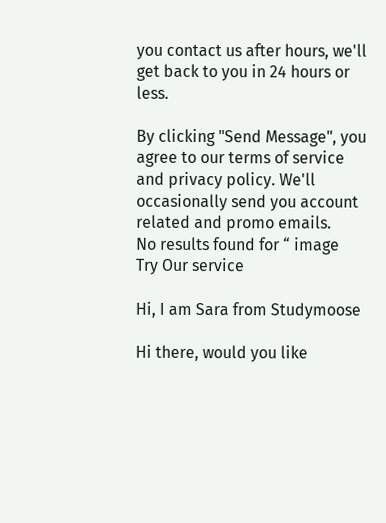you contact us after hours, we'll get back to you in 24 hours or less.

By clicking "Send Message", you agree to our terms of service and privacy policy. We'll occasionally send you account related and promo emails.
No results found for “ image
Try Our service

Hi, I am Sara from Studymoose

Hi there, would you like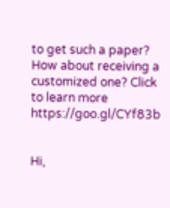to get such a paper? How about receiving a customized one? Click to learn more https://goo.gl/CYf83b


Hi,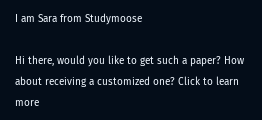I am Sara from Studymoose

Hi there, would you like to get such a paper? How about receiving a customized one? Click to learn more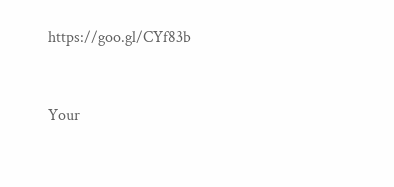https://goo.gl/CYf83b


Your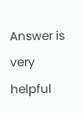Answer is very helpful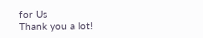for Us
Thank you a lot!